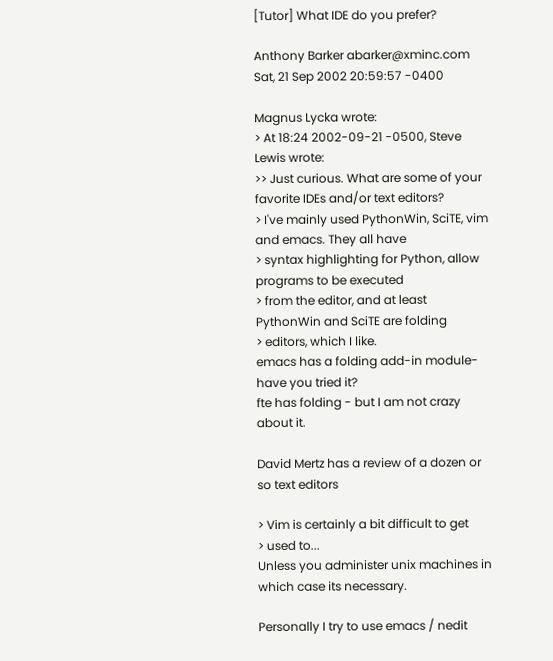[Tutor] What IDE do you prefer?

Anthony Barker abarker@xminc.com
Sat, 21 Sep 2002 20:59:57 -0400

Magnus Lycka wrote:
> At 18:24 2002-09-21 -0500, Steve Lewis wrote:
>> Just curious. What are some of your favorite IDEs and/or text editors?
> I've mainly used PythonWin, SciTE, vim and emacs. They all have
> syntax highlighting for Python, allow programs to be executed
> from the editor, and at least PythonWin and SciTE are folding
> editors, which I like.
emacs has a folding add-in module- have you tried it?
fte has folding - but I am not crazy about it.

David Mertz has a review of a dozen or so text editors

> Vim is certainly a bit difficult to get
> used to...
Unless you administer unix machines in which case its necessary.

Personally I try to use emacs / nedit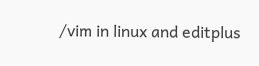/vim in linux and editplus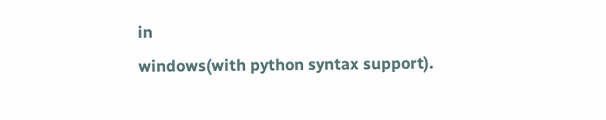in
windows(with python syntax support).